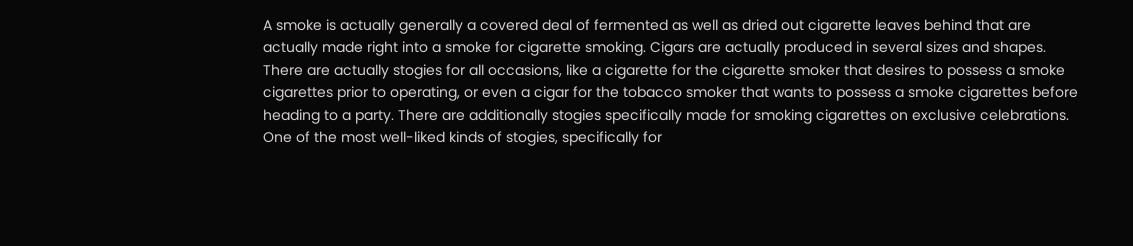A smoke is actually generally a covered deal of fermented as well as dried out cigarette leaves behind that are actually made right into a smoke for cigarette smoking. Cigars are actually produced in several sizes and shapes. There are actually stogies for all occasions, like a cigarette for the cigarette smoker that desires to possess a smoke cigarettes prior to operating, or even a cigar for the tobacco smoker that wants to possess a smoke cigarettes before heading to a party. There are additionally stogies specifically made for smoking cigarettes on exclusive celebrations. One of the most well-liked kinds of stogies, specifically for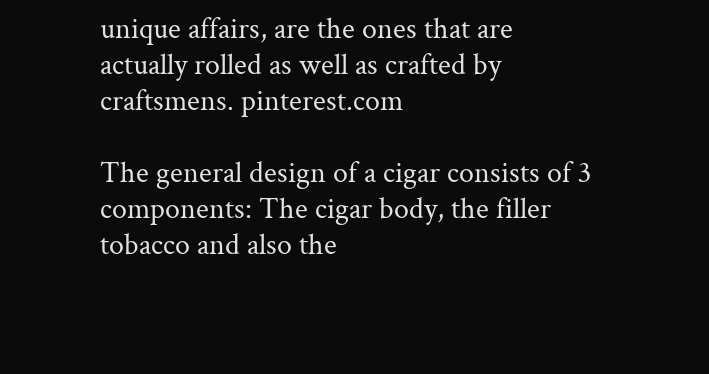unique affairs, are the ones that are actually rolled as well as crafted by craftsmens. pinterest.com

The general design of a cigar consists of 3 components: The cigar body, the filler tobacco and also the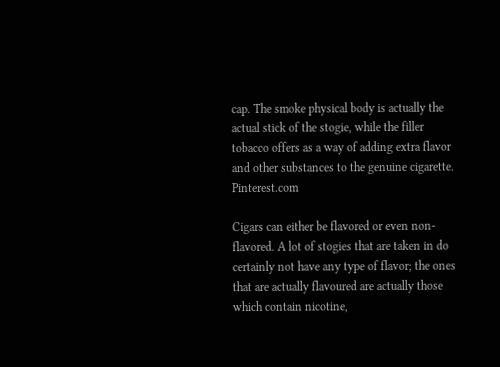cap. The smoke physical body is actually the actual stick of the stogie, while the filler tobacco offers as a way of adding extra flavor and other substances to the genuine cigarette. Pinterest.com

Cigars can either be flavored or even non-flavored. A lot of stogies that are taken in do certainly not have any type of flavor; the ones that are actually flavoured are actually those which contain nicotine,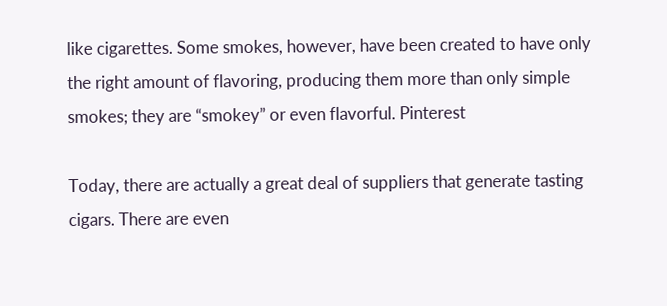like cigarettes. Some smokes, however, have been created to have only the right amount of flavoring, producing them more than only simple smokes; they are “smokey” or even flavorful. Pinterest

Today, there are actually a great deal of suppliers that generate tasting cigars. There are even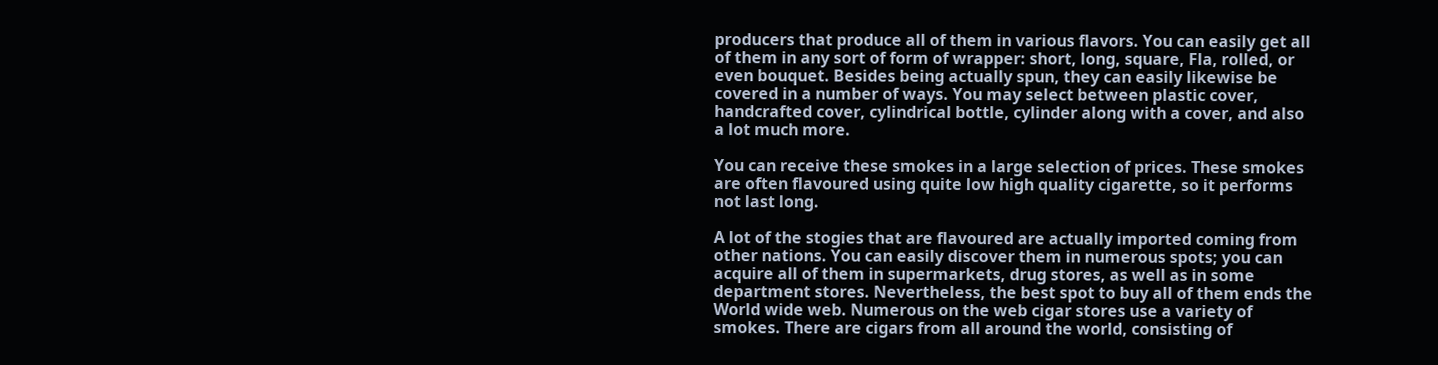producers that produce all of them in various flavors. You can easily get all of them in any sort of form of wrapper: short, long, square, Fla, rolled, or even bouquet. Besides being actually spun, they can easily likewise be covered in a number of ways. You may select between plastic cover, handcrafted cover, cylindrical bottle, cylinder along with a cover, and also a lot much more.

You can receive these smokes in a large selection of prices. These smokes are often flavoured using quite low high quality cigarette, so it performs not last long.

A lot of the stogies that are flavoured are actually imported coming from other nations. You can easily discover them in numerous spots; you can acquire all of them in supermarkets, drug stores, as well as in some department stores. Nevertheless, the best spot to buy all of them ends the World wide web. Numerous on the web cigar stores use a variety of smokes. There are cigars from all around the world, consisting of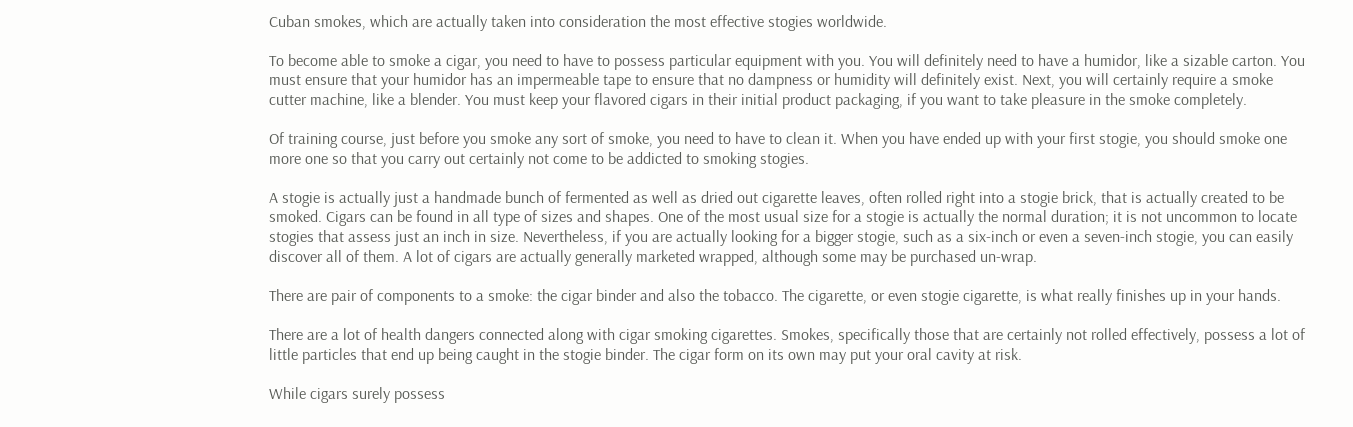Cuban smokes, which are actually taken into consideration the most effective stogies worldwide.

To become able to smoke a cigar, you need to have to possess particular equipment with you. You will definitely need to have a humidor, like a sizable carton. You must ensure that your humidor has an impermeable tape to ensure that no dampness or humidity will definitely exist. Next, you will certainly require a smoke cutter machine, like a blender. You must keep your flavored cigars in their initial product packaging, if you want to take pleasure in the smoke completely.

Of training course, just before you smoke any sort of smoke, you need to have to clean it. When you have ended up with your first stogie, you should smoke one more one so that you carry out certainly not come to be addicted to smoking stogies.

A stogie is actually just a handmade bunch of fermented as well as dried out cigarette leaves, often rolled right into a stogie brick, that is actually created to be smoked. Cigars can be found in all type of sizes and shapes. One of the most usual size for a stogie is actually the normal duration; it is not uncommon to locate stogies that assess just an inch in size. Nevertheless, if you are actually looking for a bigger stogie, such as a six-inch or even a seven-inch stogie, you can easily discover all of them. A lot of cigars are actually generally marketed wrapped, although some may be purchased un-wrap.

There are pair of components to a smoke: the cigar binder and also the tobacco. The cigarette, or even stogie cigarette, is what really finishes up in your hands.

There are a lot of health dangers connected along with cigar smoking cigarettes. Smokes, specifically those that are certainly not rolled effectively, possess a lot of little particles that end up being caught in the stogie binder. The cigar form on its own may put your oral cavity at risk.

While cigars surely possess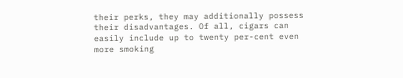their perks, they may additionally possess their disadvantages. Of all, cigars can easily include up to twenty per-cent even more smoking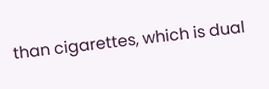than cigarettes, which is dual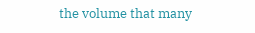the volume that many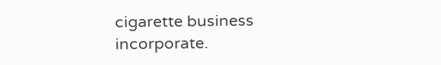cigarette business incorporate.